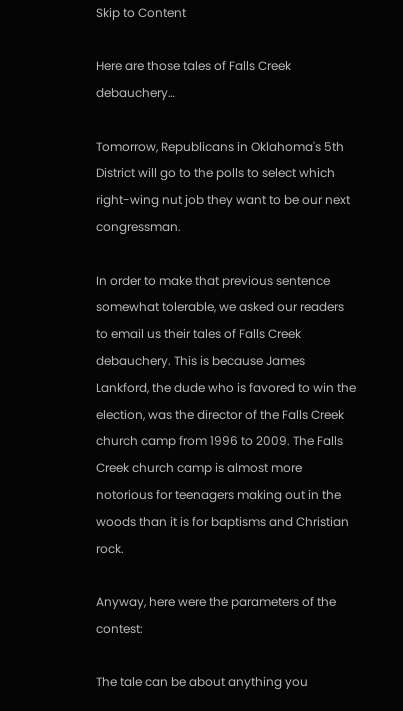Skip to Content

Here are those tales of Falls Creek debauchery…

Tomorrow, Republicans in Oklahoma's 5th District will go to the polls to select which right-wing nut job they want to be our next congressman.

In order to make that previous sentence somewhat tolerable, we asked our readers to email us their tales of Falls Creek debauchery. This is because James Lankford, the dude who is favored to win the election, was the director of the Falls Creek church camp from 1996 to 2009. The Falls Creek church camp is almost more notorious for teenagers making out in the woods than it is for baptisms and Christian rock.

Anyway, here were the parameters of the contest:

The tale can be about anything you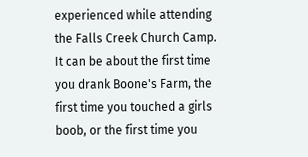experienced while attending the Falls Creek Church Camp.  It can be about the first time you drank Boone's Farm, the first time you touched a girls boob, or the first time you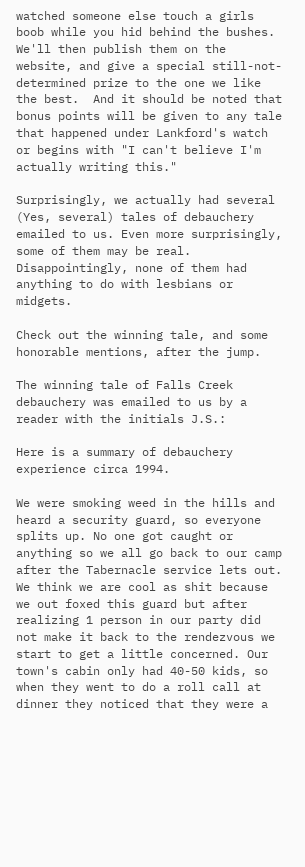watched someone else touch a girls boob while you hid behind the bushes.  We'll then publish them on the website, and give a special still-not-determined prize to the one we like the best.  And it should be noted that bonus points will be given to any tale that happened under Lankford's watch or begins with "I can't believe I'm actually writing this."

Surprisingly, we actually had several (Yes, several) tales of debauchery emailed to us. Even more surprisingly, some of them may be real. Disappointingly, none of them had anything to do with lesbians or midgets.

Check out the winning tale, and some honorable mentions, after the jump.

The winning tale of Falls Creek debauchery was emailed to us by a reader with the initials J.S.:

Here is a summary of debauchery experience circa 1994.

We were smoking weed in the hills and heard a security guard, so everyone splits up. No one got caught or anything so we all go back to our camp after the Tabernacle service lets out. We think we are cool as shit because we out foxed this guard but after realizing 1 person in our party did not make it back to the rendezvous we start to get a little concerned. Our town's cabin only had 40-50 kids, so when they went to do a roll call at dinner they noticed that they were a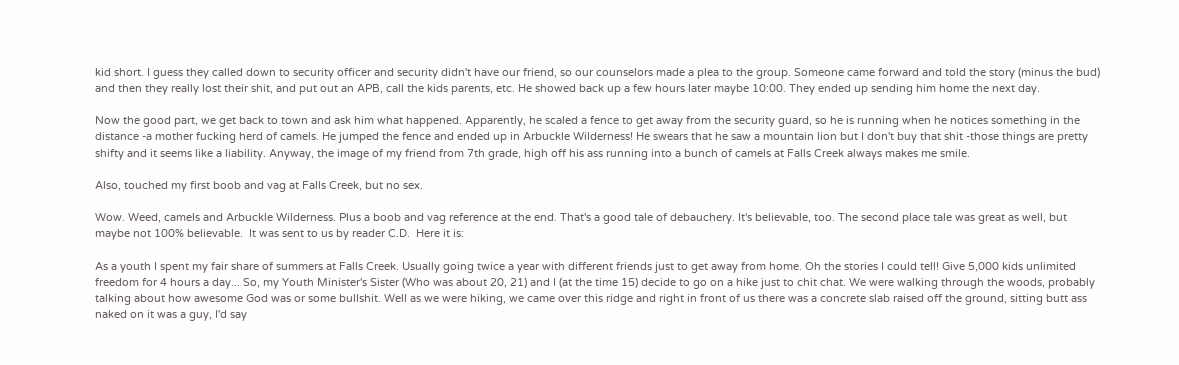kid short. I guess they called down to security officer and security didn't have our friend, so our counselors made a plea to the group. Someone came forward and told the story (minus the bud) and then they really lost their shit, and put out an APB, call the kids parents, etc. He showed back up a few hours later maybe 10:00. They ended up sending him home the next day.

Now the good part, we get back to town and ask him what happened. Apparently, he scaled a fence to get away from the security guard, so he is running when he notices something in the distance -a mother fucking herd of camels. He jumped the fence and ended up in Arbuckle Wilderness! He swears that he saw a mountain lion but I don't buy that shit -those things are pretty shifty and it seems like a liability. Anyway, the image of my friend from 7th grade, high off his ass running into a bunch of camels at Falls Creek always makes me smile.

Also, touched my first boob and vag at Falls Creek, but no sex.

Wow. Weed, camels and Arbuckle Wilderness. Plus a boob and vag reference at the end. That's a good tale of debauchery. It's believable, too. The second place tale was great as well, but maybe not 100% believable.  It was sent to us by reader C.D.  Here it is:

As a youth I spent my fair share of summers at Falls Creek. Usually going twice a year with different friends just to get away from home. Oh the stories I could tell! Give 5,000 kids unlimited freedom for 4 hours a day... So, my Youth Minister's Sister (Who was about 20, 21) and I (at the time 15) decide to go on a hike just to chit chat. We were walking through the woods, probably talking about how awesome God was or some bullshit. Well as we were hiking, we came over this ridge and right in front of us there was a concrete slab raised off the ground, sitting butt ass naked on it was a guy, I'd say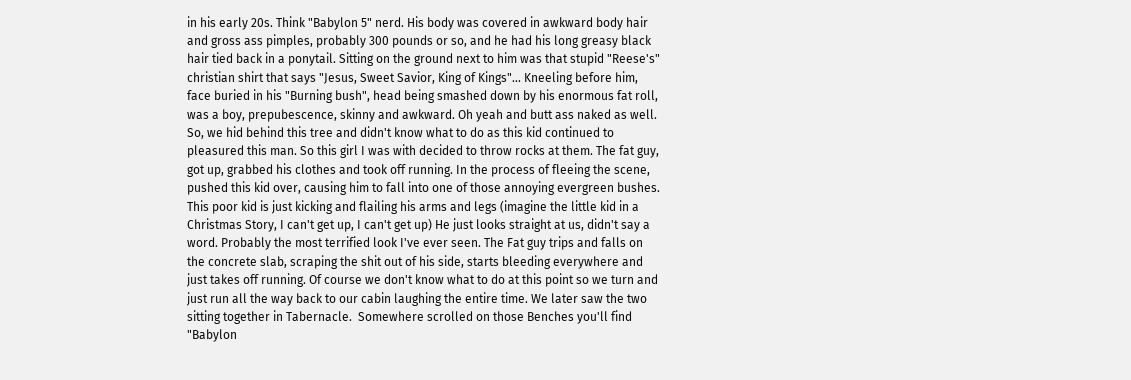in his early 20s. Think "Babylon 5" nerd. His body was covered in awkward body hair and gross ass pimples, probably 300 pounds or so, and he had his long greasy black hair tied back in a ponytail. Sitting on the ground next to him was that stupid "Reese's" christian shirt that says "Jesus, Sweet Savior, King of Kings"... Kneeling before him, face buried in his "Burning bush", head being smashed down by his enormous fat roll, was a boy, prepubescence, skinny and awkward. Oh yeah and butt ass naked as well. So, we hid behind this tree and didn't know what to do as this kid continued to pleasured this man. So this girl I was with decided to throw rocks at them. The fat guy, got up, grabbed his clothes and took off running. In the process of fleeing the scene, pushed this kid over, causing him to fall into one of those annoying evergreen bushes. This poor kid is just kicking and flailing his arms and legs (imagine the little kid in a Christmas Story, I can't get up, I can't get up) He just looks straight at us, didn't say a word. Probably the most terrified look I've ever seen. The Fat guy trips and falls on the concrete slab, scraping the shit out of his side, starts bleeding everywhere and just takes off running. Of course we don't know what to do at this point so we turn and just run all the way back to our cabin laughing the entire time. We later saw the two sitting together in Tabernacle.  Somewhere scrolled on those Benches you'll find "Babylon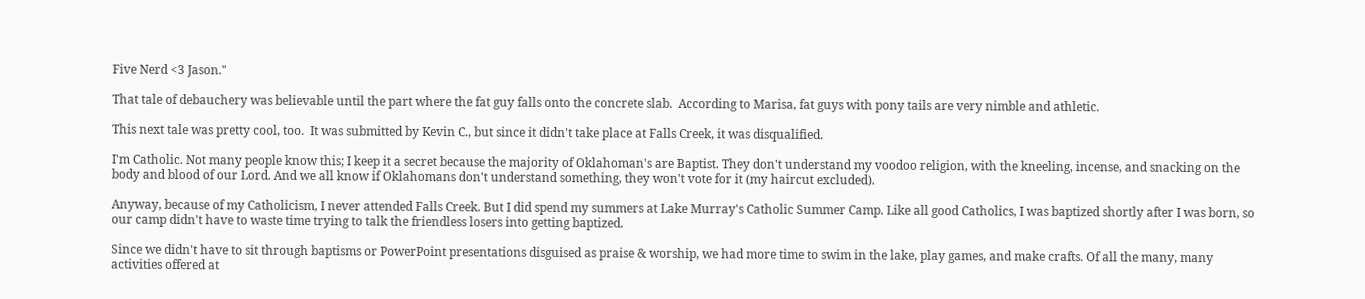Five Nerd <3 Jason."

That tale of debauchery was believable until the part where the fat guy falls onto the concrete slab.  According to Marisa, fat guys with pony tails are very nimble and athletic.

This next tale was pretty cool, too.  It was submitted by Kevin C., but since it didn't take place at Falls Creek, it was disqualified.

I'm Catholic. Not many people know this; I keep it a secret because the majority of Oklahoman's are Baptist. They don't understand my voodoo religion, with the kneeling, incense, and snacking on the body and blood of our Lord. And we all know if Oklahomans don't understand something, they won't vote for it (my haircut excluded).

Anyway, because of my Catholicism, I never attended Falls Creek. But I did spend my summers at Lake Murray's Catholic Summer Camp. Like all good Catholics, I was baptized shortly after I was born, so our camp didn't have to waste time trying to talk the friendless losers into getting baptized.

Since we didn't have to sit through baptisms or PowerPoint presentations disguised as praise & worship, we had more time to swim in the lake, play games, and make crafts. Of all the many, many activities offered at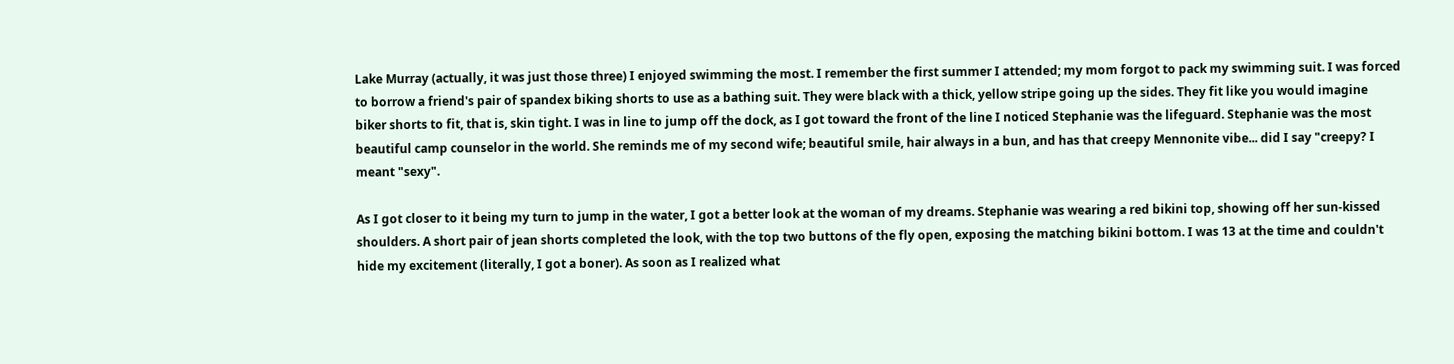Lake Murray (actually, it was just those three) I enjoyed swimming the most. I remember the first summer I attended; my mom forgot to pack my swimming suit. I was forced to borrow a friend's pair of spandex biking shorts to use as a bathing suit. They were black with a thick, yellow stripe going up the sides. They fit like you would imagine biker shorts to fit, that is, skin tight. I was in line to jump off the dock, as I got toward the front of the line I noticed Stephanie was the lifeguard. Stephanie was the most beautiful camp counselor in the world. She reminds me of my second wife; beautiful smile, hair always in a bun, and has that creepy Mennonite vibe... did I say "creepy? I meant "sexy".

As I got closer to it being my turn to jump in the water, I got a better look at the woman of my dreams. Stephanie was wearing a red bikini top, showing off her sun-kissed shoulders. A short pair of jean shorts completed the look, with the top two buttons of the fly open, exposing the matching bikini bottom. I was 13 at the time and couldn't hide my excitement (literally, I got a boner). As soon as I realized what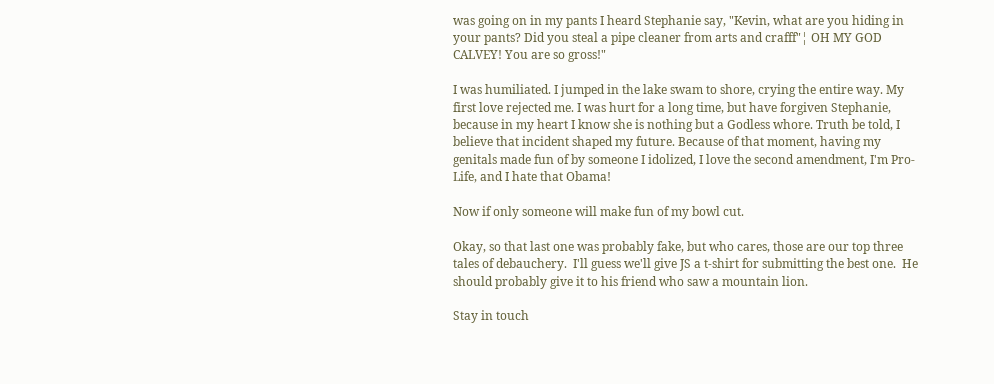was going on in my pants I heard Stephanie say, "Kevin, what are you hiding in your pants? Did you steal a pipe cleaner from arts and crafff"¦ OH MY GOD CALVEY! You are so gross!"

I was humiliated. I jumped in the lake swam to shore, crying the entire way. My first love rejected me. I was hurt for a long time, but have forgiven Stephanie, because in my heart I know she is nothing but a Godless whore. Truth be told, I believe that incident shaped my future. Because of that moment, having my genitals made fun of by someone I idolized, I love the second amendment, I'm Pro-Life, and I hate that Obama!

Now if only someone will make fun of my bowl cut.

Okay, so that last one was probably fake, but who cares, those are our top three tales of debauchery.  I'll guess we'll give JS a t-shirt for submitting the best one.  He should probably give it to his friend who saw a mountain lion.

Stay in touch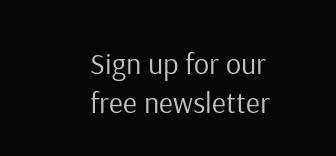Sign up for our free newsletter